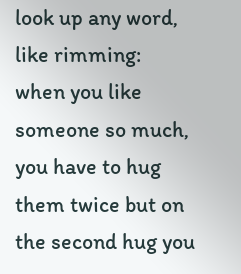look up any word, like rimming:
when you like someone so much, you have to hug them twice but on the second hug you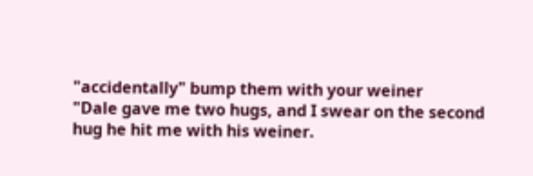"accidentally" bump them with your weiner
"Dale gave me two hugs, and I swear on the second hug he hit me with his weiner.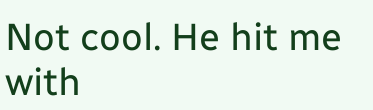Not cool. He hit me with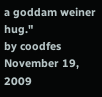a goddam weiner hug."
by coodfes November 19, 2009